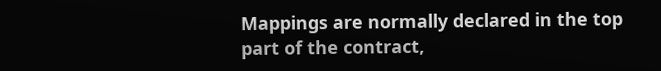Mappings are normally declared in the top part of the contract,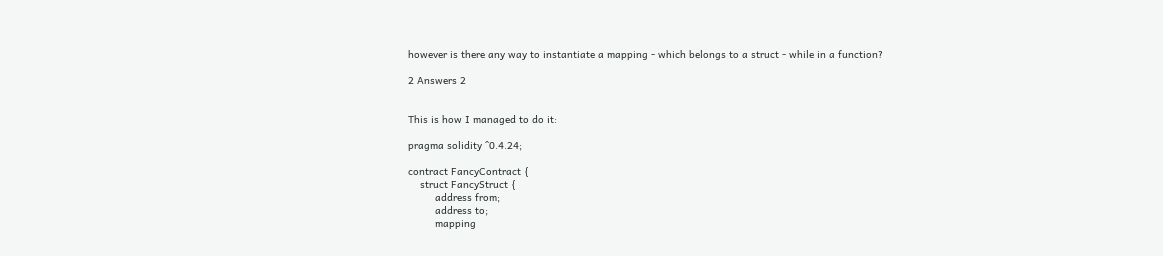however is there any way to instantiate a mapping - which belongs to a struct - while in a function?

2 Answers 2


This is how I managed to do it:

pragma solidity ^0.4.24;

contract FancyContract {
    struct FancyStruct {
         address from;
         address to;
         mapping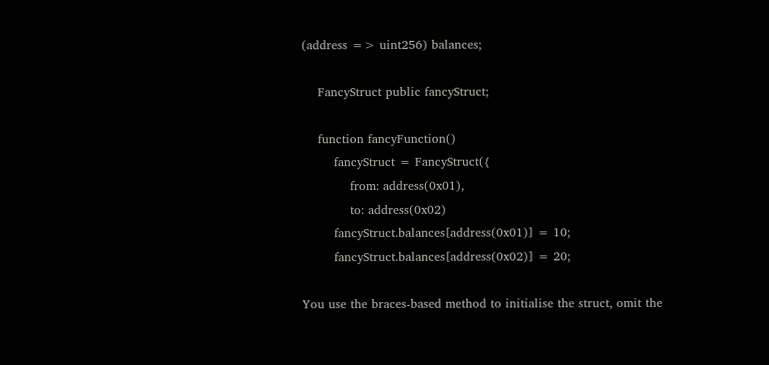(address => uint256) balances;

    FancyStruct public fancyStruct;

    function fancyFunction()
        fancyStruct = FancyStruct({
            from: address(0x01),
            to: address(0x02)
        fancyStruct.balances[address(0x01)] = 10;
        fancyStruct.balances[address(0x02)] = 20;

You use the braces-based method to initialise the struct, omit the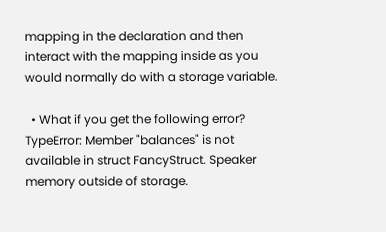mapping in the declaration and then interact with the mapping inside as you would normally do with a storage variable.

  • What if you get the following error? TypeError: Member "balances" is not available in struct FancyStruct. Speaker memory outside of storage.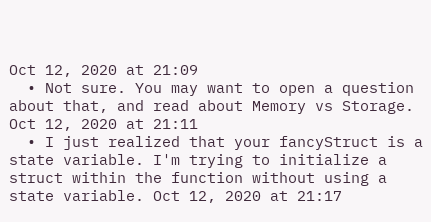Oct 12, 2020 at 21:09
  • Not sure. You may want to open a question about that, and read about Memory vs Storage. Oct 12, 2020 at 21:11
  • I just realized that your fancyStruct is a state variable. I'm trying to initialize a struct within the function without using a state variable. Oct 12, 2020 at 21:17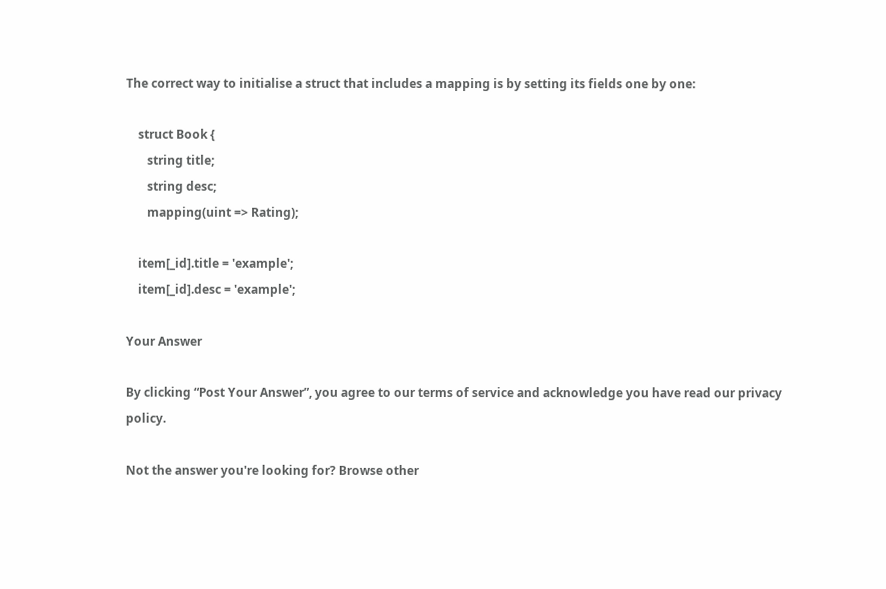The correct way to initialise a struct that includes a mapping is by setting its fields one by one:

    struct Book {
       string title;
       string desc;
       mapping(uint => Rating);

    item[_id].title = 'example';
    item[_id].desc = 'example';

Your Answer

By clicking “Post Your Answer”, you agree to our terms of service and acknowledge you have read our privacy policy.

Not the answer you're looking for? Browse other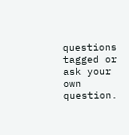questions tagged or ask your own question.